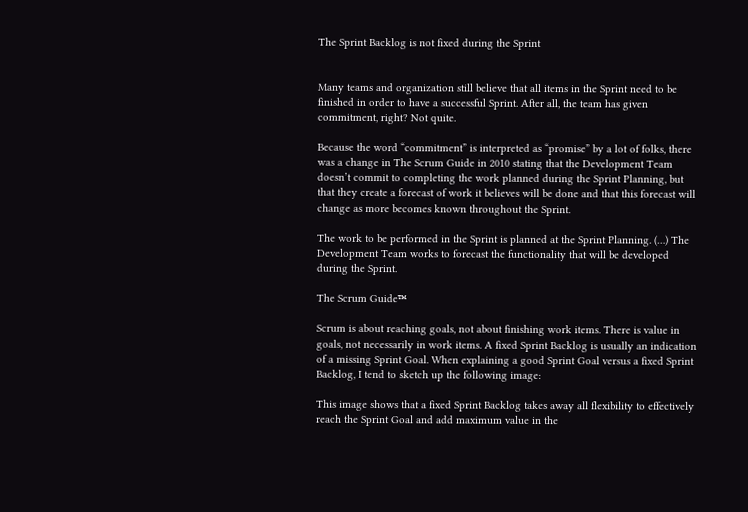The Sprint Backlog is not fixed during the Sprint


Many teams and organization still believe that all items in the Sprint need to be finished in order to have a successful Sprint. After all, the team has given commitment, right? Not quite.

Because the word “commitment” is interpreted as “promise” by a lot of folks, there was a change in The Scrum Guide in 2010 stating that the Development Team doesn’t commit to completing the work planned during the Sprint Planning, but that they create a forecast of work it believes will be done and that this forecast will change as more becomes known throughout the Sprint.

The work to be performed in the Sprint is planned at the Sprint Planning. (…) The Development Team works to forecast the functionality that will be developed during the Sprint.

The Scrum Guide™

Scrum is about reaching goals, not about finishing work items. There is value in goals, not necessarily in work items. A fixed Sprint Backlog is usually an indication of a missing Sprint Goal. When explaining a good Sprint Goal versus a fixed Sprint Backlog, I tend to sketch up the following image:

This image shows that a fixed Sprint Backlog takes away all flexibility to effectively reach the Sprint Goal and add maximum value in the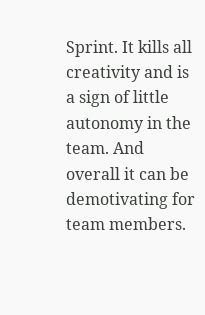Sprint. It kills all creativity and is a sign of little autonomy in the team. And overall it can be demotivating for team members.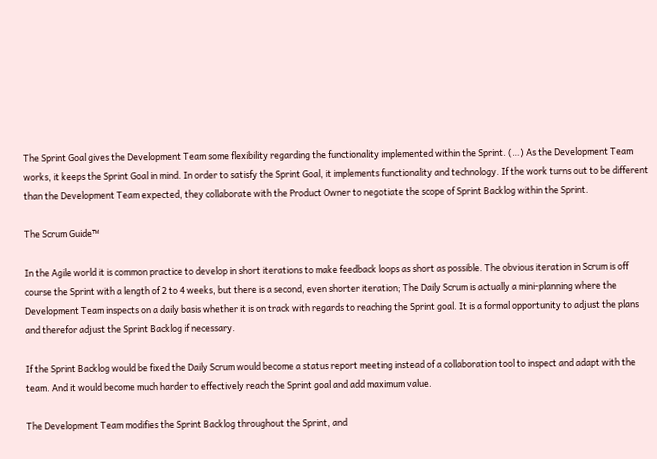The Sprint Goal gives the Development Team some flexibility regarding the functionality implemented within the Sprint. (…) As the Development Team works, it keeps the Sprint Goal in mind. In order to satisfy the Sprint Goal, it implements functionality and technology. If the work turns out to be different than the Development Team expected, they collaborate with the Product Owner to negotiate the scope of Sprint Backlog within the Sprint.

The Scrum Guide™

In the Agile world it is common practice to develop in short iterations to make feedback loops as short as possible. The obvious iteration in Scrum is off course the Sprint with a length of 2 to 4 weeks, but there is a second, even shorter iteration; The Daily Scrum is actually a mini-planning where the Development Team inspects on a daily basis whether it is on track with regards to reaching the Sprint goal. It is a formal opportunity to adjust the plans and therefor adjust the Sprint Backlog if necessary.

If the Sprint Backlog would be fixed the Daily Scrum would become a status report meeting instead of a collaboration tool to inspect and adapt with the team. And it would become much harder to effectively reach the Sprint goal and add maximum value.

The Development Team modifies the Sprint Backlog throughout the Sprint, and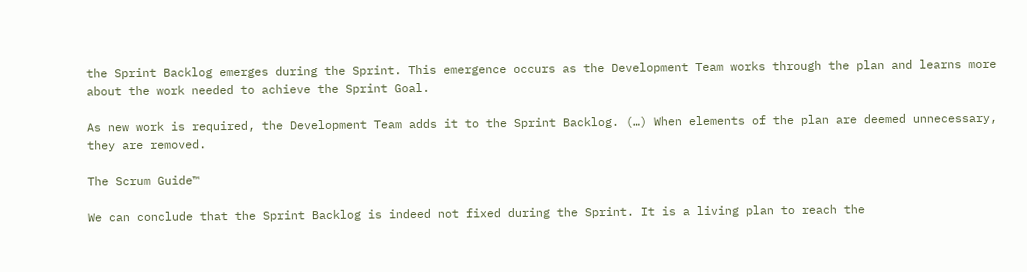the Sprint Backlog emerges during the Sprint. This emergence occurs as the Development Team works through the plan and learns more about the work needed to achieve the Sprint Goal.

As new work is required, the Development Team adds it to the Sprint Backlog. (…) When elements of the plan are deemed unnecessary, they are removed.

The Scrum Guide™

We can conclude that the Sprint Backlog is indeed not fixed during the Sprint. It is a living plan to reach the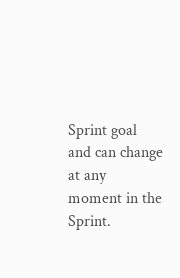Sprint goal and can change at any moment in the Sprint.